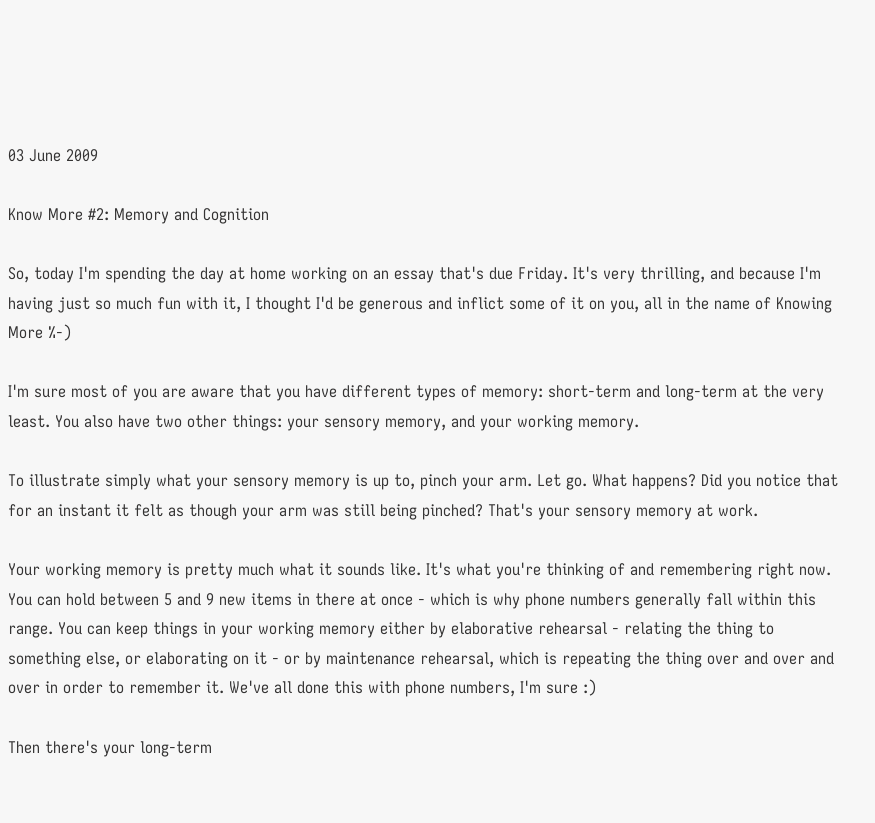03 June 2009

Know More #2: Memory and Cognition

So, today I'm spending the day at home working on an essay that's due Friday. It's very thrilling, and because I'm having just so much fun with it, I thought I'd be generous and inflict some of it on you, all in the name of Knowing More %-)

I'm sure most of you are aware that you have different types of memory: short-term and long-term at the very least. You also have two other things: your sensory memory, and your working memory.

To illustrate simply what your sensory memory is up to, pinch your arm. Let go. What happens? Did you notice that for an instant it felt as though your arm was still being pinched? That's your sensory memory at work.

Your working memory is pretty much what it sounds like. It's what you're thinking of and remembering right now. You can hold between 5 and 9 new items in there at once - which is why phone numbers generally fall within this range. You can keep things in your working memory either by elaborative rehearsal - relating the thing to something else, or elaborating on it - or by maintenance rehearsal, which is repeating the thing over and over and over in order to remember it. We've all done this with phone numbers, I'm sure :)

Then there's your long-term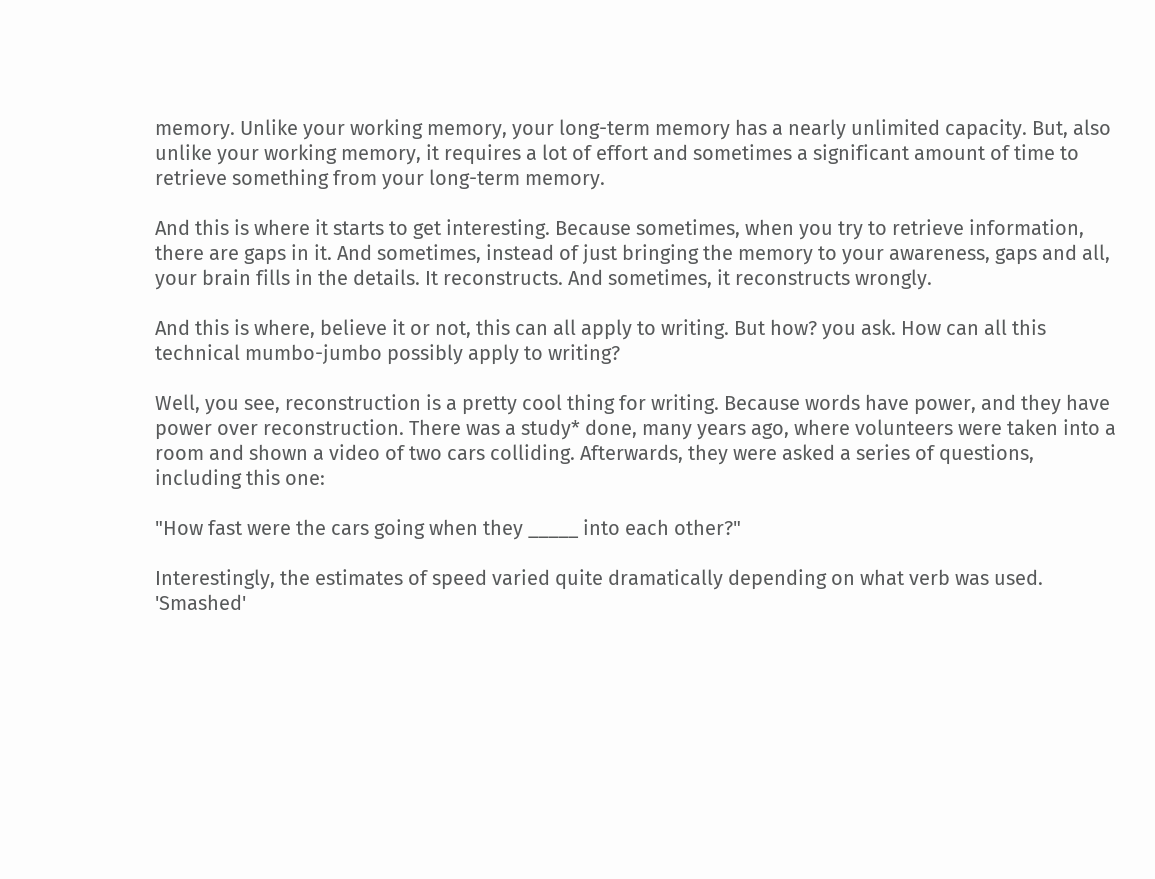memory. Unlike your working memory, your long-term memory has a nearly unlimited capacity. But, also unlike your working memory, it requires a lot of effort and sometimes a significant amount of time to retrieve something from your long-term memory.

And this is where it starts to get interesting. Because sometimes, when you try to retrieve information, there are gaps in it. And sometimes, instead of just bringing the memory to your awareness, gaps and all, your brain fills in the details. It reconstructs. And sometimes, it reconstructs wrongly.

And this is where, believe it or not, this can all apply to writing. But how? you ask. How can all this technical mumbo-jumbo possibly apply to writing?

Well, you see, reconstruction is a pretty cool thing for writing. Because words have power, and they have power over reconstruction. There was a study* done, many years ago, where volunteers were taken into a room and shown a video of two cars colliding. Afterwards, they were asked a series of questions, including this one:

"How fast were the cars going when they _____ into each other?"

Interestingly, the estimates of speed varied quite dramatically depending on what verb was used. 'Smashed'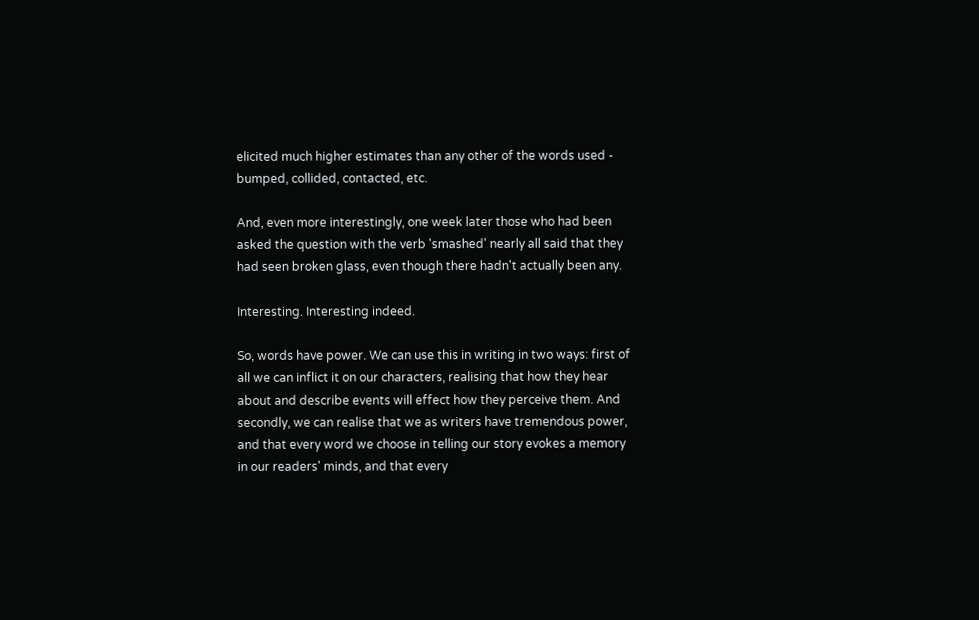elicited much higher estimates than any other of the words used - bumped, collided, contacted, etc.

And, even more interestingly, one week later those who had been asked the question with the verb 'smashed' nearly all said that they had seen broken glass, even though there hadn't actually been any.

Interesting. Interesting indeed.

So, words have power. We can use this in writing in two ways: first of all we can inflict it on our characters, realising that how they hear about and describe events will effect how they perceive them. And secondly, we can realise that we as writers have tremendous power, and that every word we choose in telling our story evokes a memory in our readers' minds, and that every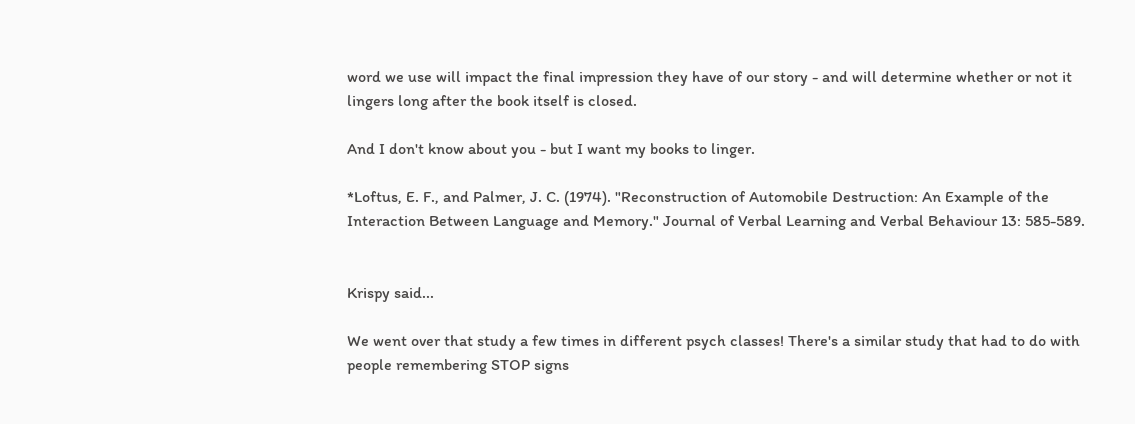word we use will impact the final impression they have of our story - and will determine whether or not it lingers long after the book itself is closed.

And I don't know about you - but I want my books to linger.

*Loftus, E. F., and Palmer, J. C. (1974). "Reconstruction of Automobile Destruction: An Example of the Interaction Between Language and Memory." Journal of Verbal Learning and Verbal Behaviour 13: 585-589.


Krispy said...

We went over that study a few times in different psych classes! There's a similar study that had to do with people remembering STOP signs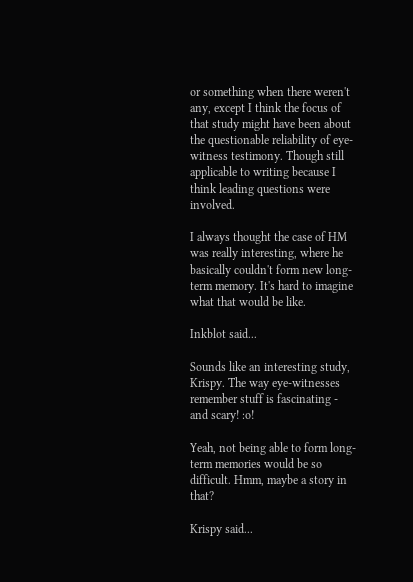or something when there weren't any, except I think the focus of that study might have been about the questionable reliability of eye-witness testimony. Though still applicable to writing because I think leading questions were involved.

I always thought the case of HM was really interesting, where he basically couldn't form new long-term memory. It's hard to imagine what that would be like.

Inkblot said...

Sounds like an interesting study, Krispy. The way eye-witnesses remember stuff is fascinating - and scary! :o!

Yeah, not being able to form long-term memories would be so difficult. Hmm, maybe a story in that?

Krispy said...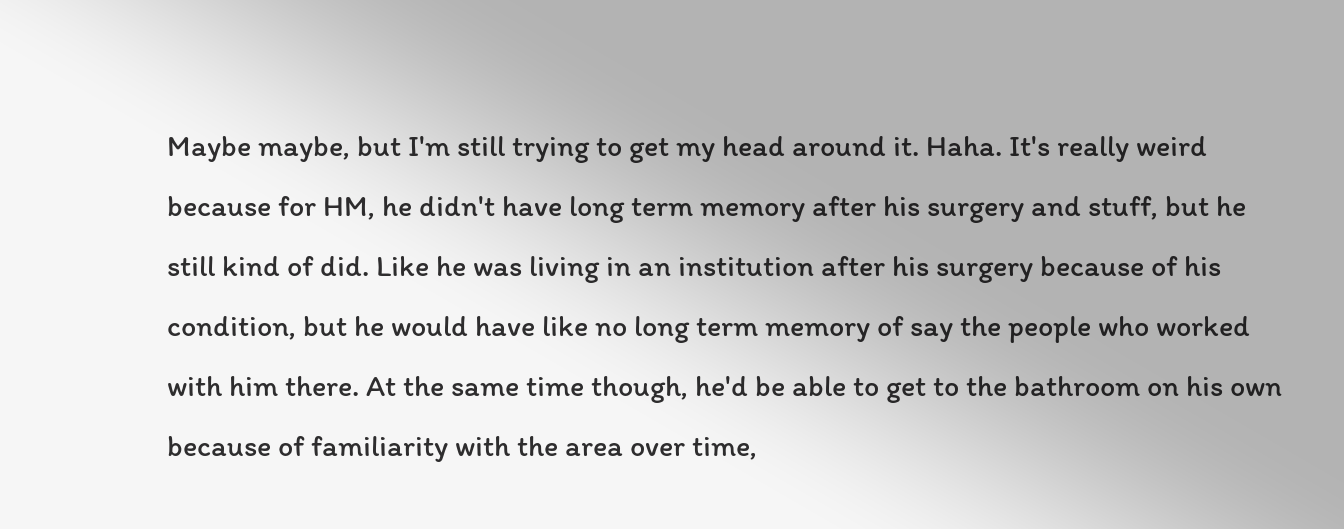Maybe maybe, but I'm still trying to get my head around it. Haha. It's really weird because for HM, he didn't have long term memory after his surgery and stuff, but he still kind of did. Like he was living in an institution after his surgery because of his condition, but he would have like no long term memory of say the people who worked with him there. At the same time though, he'd be able to get to the bathroom on his own because of familiarity with the area over time,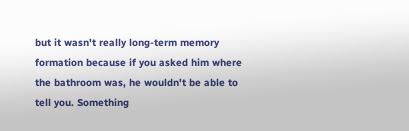but it wasn't really long-term memory formation because if you asked him where the bathroom was, he wouldn't be able to tell you. Something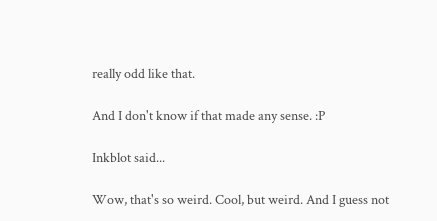really odd like that.

And I don't know if that made any sense. :P

Inkblot said...

Wow, that's so weird. Cool, but weird. And I guess not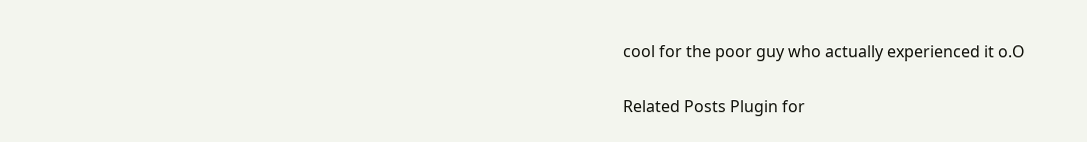cool for the poor guy who actually experienced it o.O

Related Posts Plugin for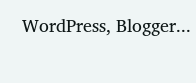WordPress, Blogger...